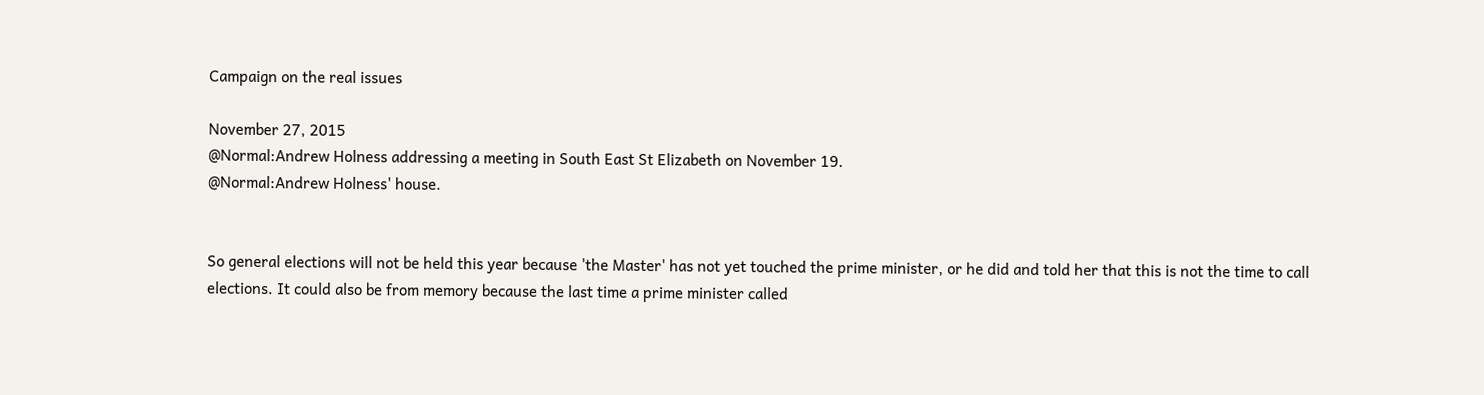Campaign on the real issues

November 27, 2015
@Normal:Andrew Holness addressing a meeting in South East St Elizabeth on November 19.
@Normal:Andrew Holness' house.


So general elections will not be held this year because 'the Master' has not yet touched the prime minister, or he did and told her that this is not the time to call elections. It could also be from memory because the last time a prime minister called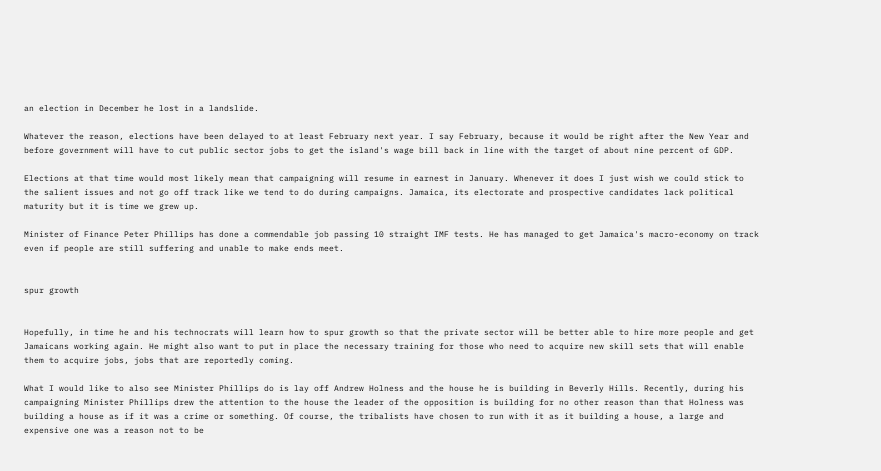an election in December he lost in a landslide.

Whatever the reason, elections have been delayed to at least February next year. I say February, because it would be right after the New Year and before government will have to cut public sector jobs to get the island's wage bill back in line with the target of about nine percent of GDP.

Elections at that time would most likely mean that campaigning will resume in earnest in January. Whenever it does I just wish we could stick to the salient issues and not go off track like we tend to do during campaigns. Jamaica, its electorate and prospective candidates lack political maturity but it is time we grew up.

Minister of Finance Peter Phillips has done a commendable job passing 10 straight IMF tests. He has managed to get Jamaica's macro-economy on track even if people are still suffering and unable to make ends meet.


spur growth


Hopefully, in time he and his technocrats will learn how to spur growth so that the private sector will be better able to hire more people and get Jamaicans working again. He might also want to put in place the necessary training for those who need to acquire new skill sets that will enable them to acquire jobs, jobs that are reportedly coming.

What I would like to also see Minister Phillips do is lay off Andrew Holness and the house he is building in Beverly Hills. Recently, during his campaigning Minister Phillips drew the attention to the house the leader of the opposition is building for no other reason than that Holness was building a house as if it was a crime or something. Of course, the tribalists have chosen to run with it as it building a house, a large and expensive one was a reason not to be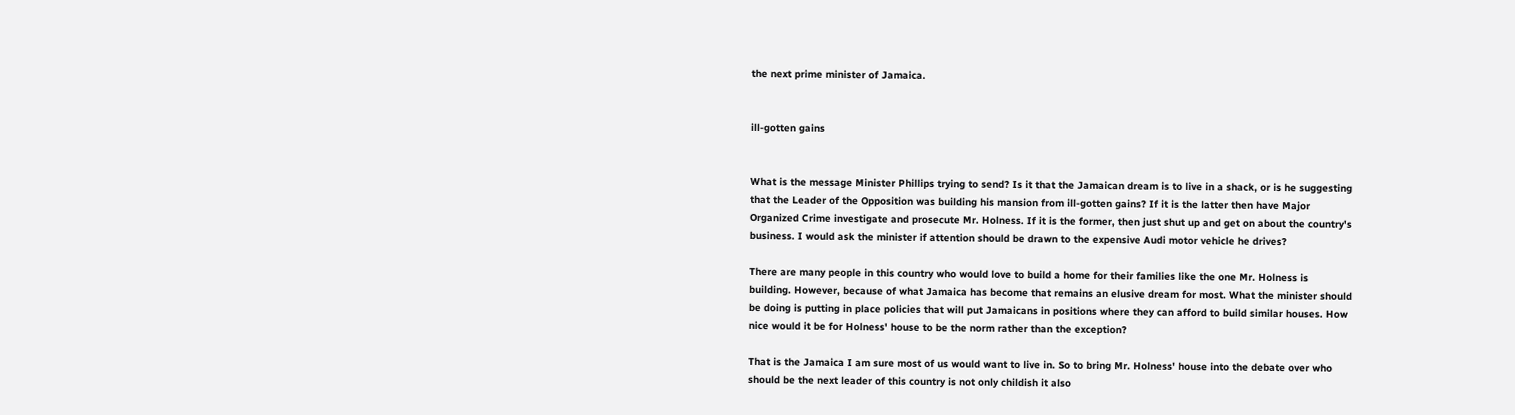the next prime minister of Jamaica.


ill-gotten gains


What is the message Minister Phillips trying to send? Is it that the Jamaican dream is to live in a shack, or is he suggesting that the Leader of the Opposition was building his mansion from ill-gotten gains? If it is the latter then have Major Organized Crime investigate and prosecute Mr. Holness. If it is the former, then just shut up and get on about the country's business. I would ask the minister if attention should be drawn to the expensive Audi motor vehicle he drives?

There are many people in this country who would love to build a home for their families like the one Mr. Holness is building. However, because of what Jamaica has become that remains an elusive dream for most. What the minister should be doing is putting in place policies that will put Jamaicans in positions where they can afford to build similar houses. How nice would it be for Holness' house to be the norm rather than the exception?

That is the Jamaica I am sure most of us would want to live in. So to bring Mr. Holness' house into the debate over who should be the next leader of this country is not only childish it also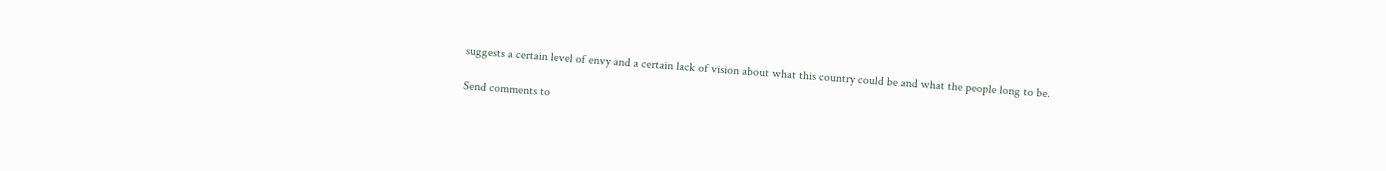suggests a certain level of envy and a certain lack of vision about what this country could be and what the people long to be.

Send comments to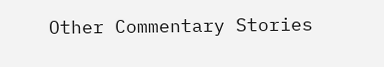Other Commentary Stories